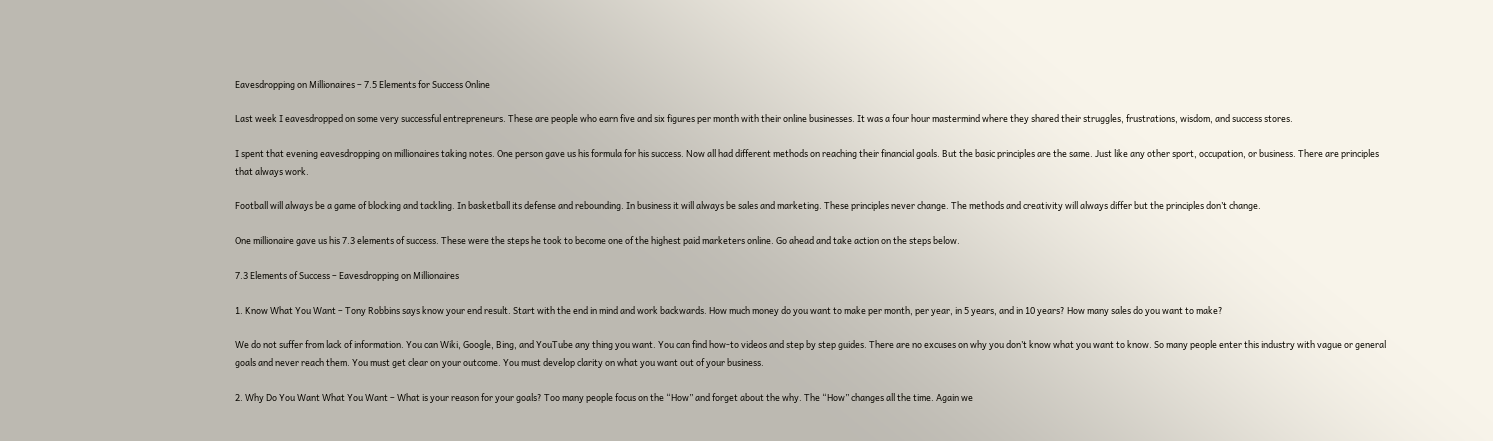Eavesdropping on Millionaires – 7.5 Elements for Success Online

Last week I eavesdropped on some very successful entrepreneurs. These are people who earn five and six figures per month with their online businesses. It was a four hour mastermind where they shared their struggles, frustrations, wisdom, and success stores.

I spent that evening eavesdropping on millionaires taking notes. One person gave us his formula for his success. Now all had different methods on reaching their financial goals. But the basic principles are the same. Just like any other sport, occupation, or business. There are principles that always work.

Football will always be a game of blocking and tackling. In basketball its defense and rebounding. In business it will always be sales and marketing. These principles never change. The methods and creativity will always differ but the principles don’t change.

One millionaire gave us his 7.3 elements of success. These were the steps he took to become one of the highest paid marketers online. Go ahead and take action on the steps below.

7.3 Elements of Success – Eavesdropping on Millionaires

1. Know What You Want – Tony Robbins says know your end result. Start with the end in mind and work backwards. How much money do you want to make per month, per year, in 5 years, and in 10 years? How many sales do you want to make?

We do not suffer from lack of information. You can Wiki, Google, Bing, and YouTube any thing you want. You can find how-to videos and step by step guides. There are no excuses on why you don’t know what you want to know. So many people enter this industry with vague or general goals and never reach them. You must get clear on your outcome. You must develop clarity on what you want out of your business.

2. Why Do You Want What You Want – What is your reason for your goals? Too many people focus on the “How” and forget about the why. The “How” changes all the time. Again we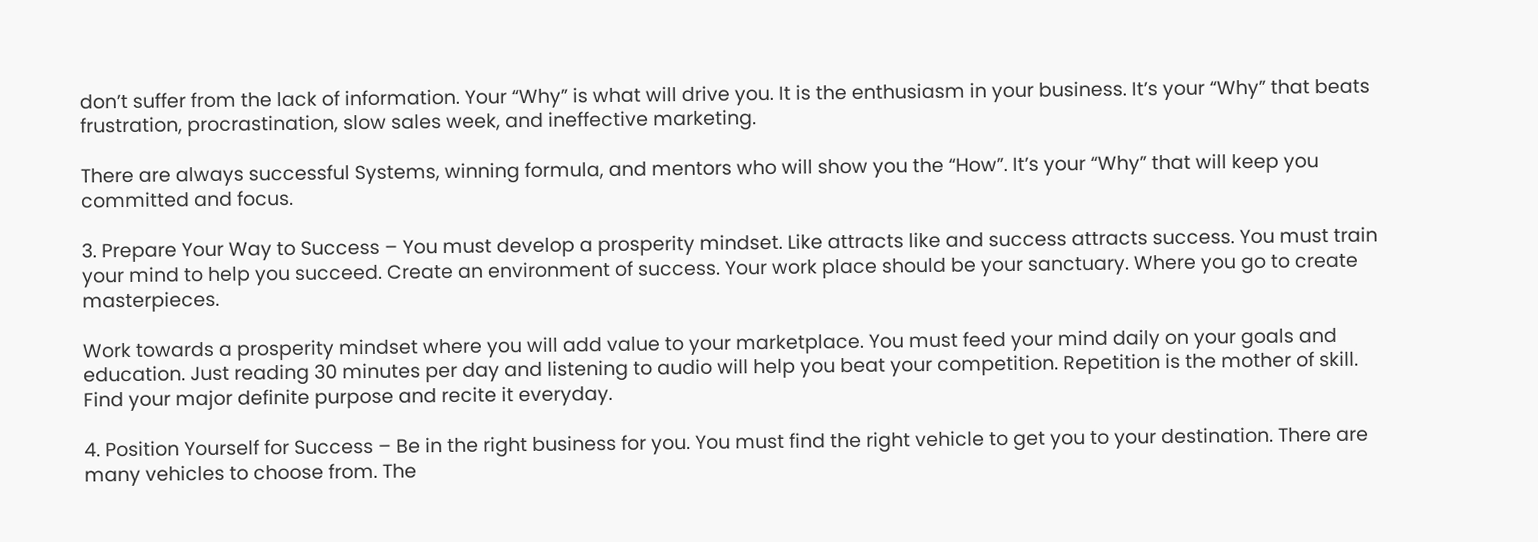don’t suffer from the lack of information. Your “Why” is what will drive you. It is the enthusiasm in your business. It’s your “Why” that beats frustration, procrastination, slow sales week, and ineffective marketing.

There are always successful Systems, winning formula, and mentors who will show you the “How”. It’s your “Why” that will keep you committed and focus.

3. Prepare Your Way to Success – You must develop a prosperity mindset. Like attracts like and success attracts success. You must train your mind to help you succeed. Create an environment of success. Your work place should be your sanctuary. Where you go to create masterpieces.

Work towards a prosperity mindset where you will add value to your marketplace. You must feed your mind daily on your goals and education. Just reading 30 minutes per day and listening to audio will help you beat your competition. Repetition is the mother of skill. Find your major definite purpose and recite it everyday.

4. Position Yourself for Success – Be in the right business for you. You must find the right vehicle to get you to your destination. There are many vehicles to choose from. The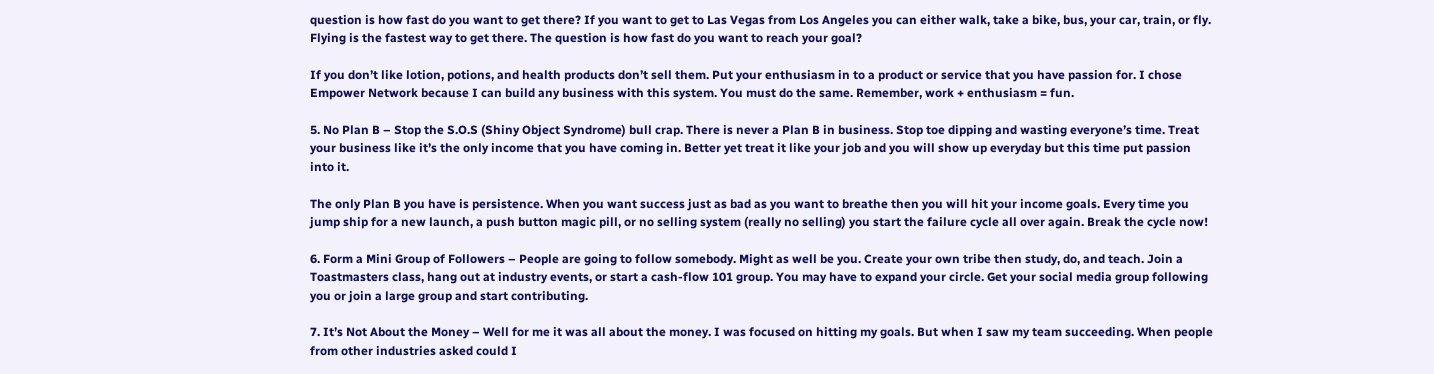question is how fast do you want to get there? If you want to get to Las Vegas from Los Angeles you can either walk, take a bike, bus, your car, train, or fly. Flying is the fastest way to get there. The question is how fast do you want to reach your goal?

If you don’t like lotion, potions, and health products don’t sell them. Put your enthusiasm in to a product or service that you have passion for. I chose Empower Network because I can build any business with this system. You must do the same. Remember, work + enthusiasm = fun.

5. No Plan B – Stop the S.O.S (Shiny Object Syndrome) bull crap. There is never a Plan B in business. Stop toe dipping and wasting everyone’s time. Treat your business like it’s the only income that you have coming in. Better yet treat it like your job and you will show up everyday but this time put passion into it.

The only Plan B you have is persistence. When you want success just as bad as you want to breathe then you will hit your income goals. Every time you jump ship for a new launch, a push button magic pill, or no selling system (really no selling) you start the failure cycle all over again. Break the cycle now!

6. Form a Mini Group of Followers – People are going to follow somebody. Might as well be you. Create your own tribe then study, do, and teach. Join a Toastmasters class, hang out at industry events, or start a cash-flow 101 group. You may have to expand your circle. Get your social media group following you or join a large group and start contributing.

7. It’s Not About the Money – Well for me it was all about the money. I was focused on hitting my goals. But when I saw my team succeeding. When people from other industries asked could I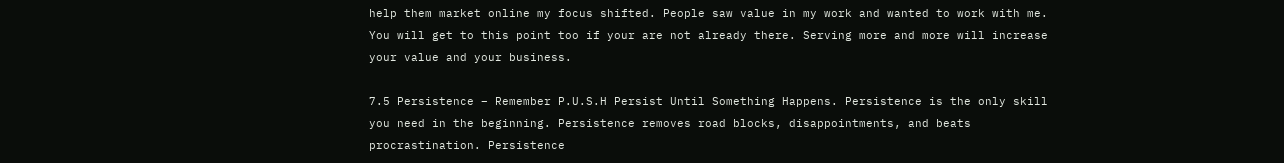help them market online my focus shifted. People saw value in my work and wanted to work with me. You will get to this point too if your are not already there. Serving more and more will increase your value and your business.

7.5 Persistence – Remember P.U.S.H Persist Until Something Happens. Persistence is the only skill you need in the beginning. Persistence removes road blocks, disappointments, and beats procrastination. Persistence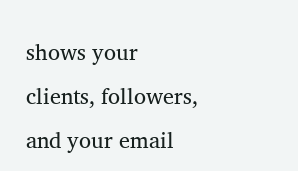shows your clients, followers, and your email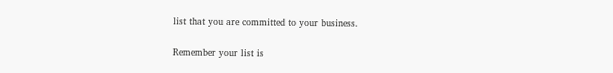list that you are committed to your business.

Remember your list is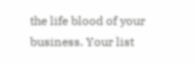the life blood of your business. Your list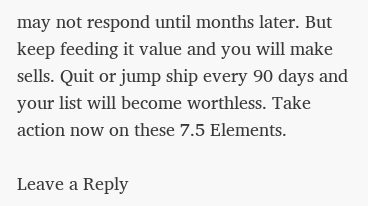may not respond until months later. But keep feeding it value and you will make sells. Quit or jump ship every 90 days and your list will become worthless. Take action now on these 7.5 Elements.

Leave a Reply